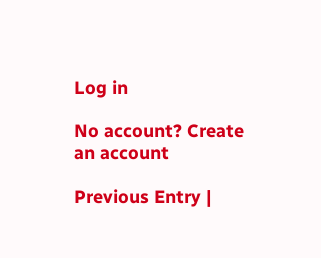Log in

No account? Create an account

Previous Entry |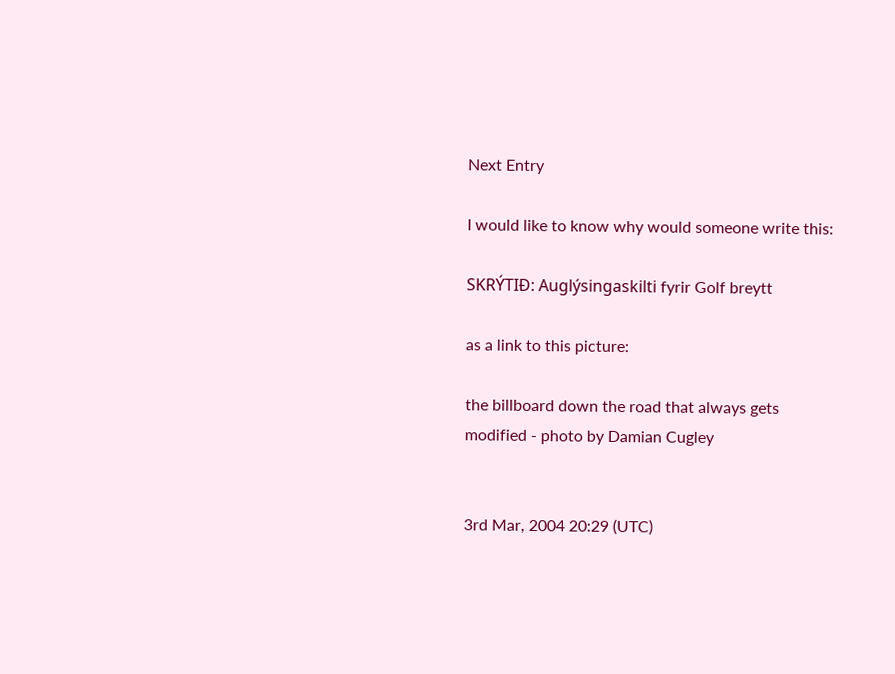Next Entry

I would like to know why would someone write this:

SKRÝTIÐ: Auglýsingaskilti fyrir Golf breytt

as a link to this picture:

the billboard down the road that always gets modified - photo by Damian Cugley


3rd Mar, 2004 20:29 (UTC)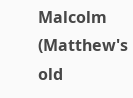Malcolm (Matthew's old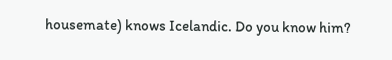housemate) knows Icelandic. Do you know him?